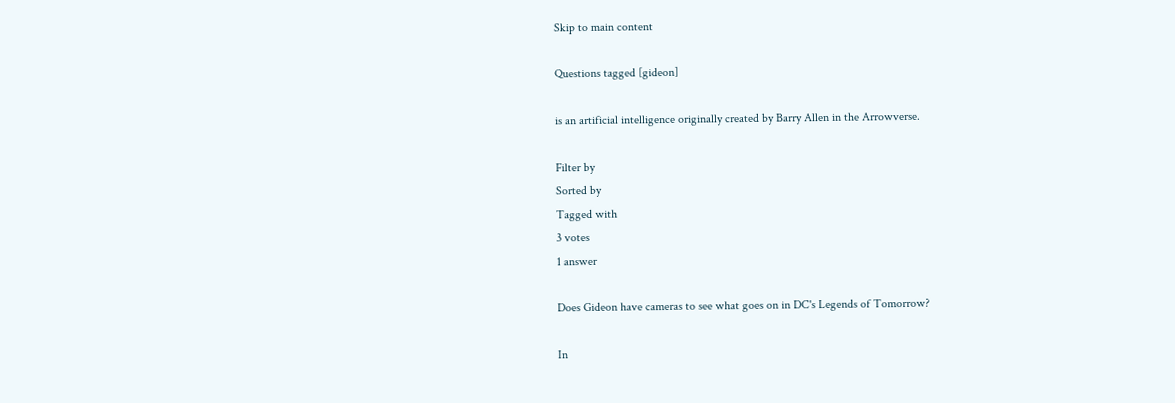Skip to main content

Questions tagged [gideon]

is an artificial intelligence originally created by Barry Allen in the Arrowverse.

Filter by
Sorted by
Tagged with
3 votes
1 answer

Does Gideon have cameras to see what goes on in DC's Legends of Tomorrow?

In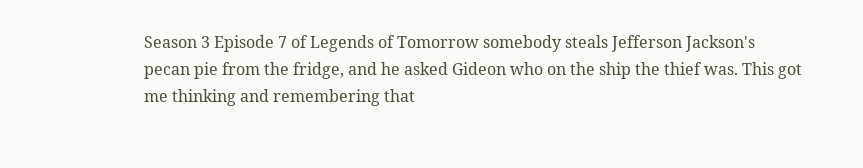Season 3 Episode 7 of Legends of Tomorrow somebody steals Jefferson Jackson's pecan pie from the fridge, and he asked Gideon who on the ship the thief was. This got me thinking and remembering that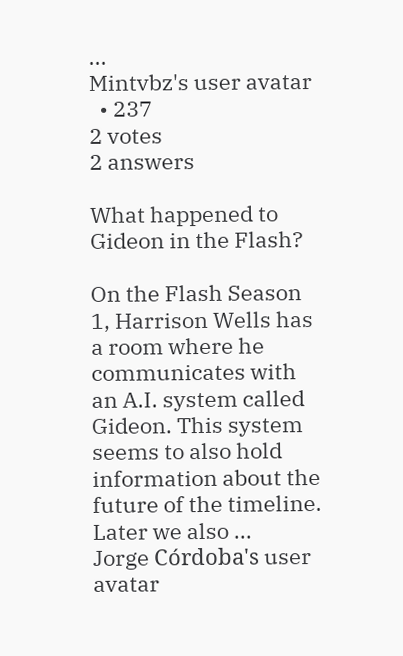...
Mintvbz's user avatar
  • 237
2 votes
2 answers

What happened to Gideon in the Flash?

On the Flash Season 1, Harrison Wells has a room where he communicates with an A.I. system called Gideon. This system seems to also hold information about the future of the timeline. Later we also ...
Jorge Córdoba's user avatar